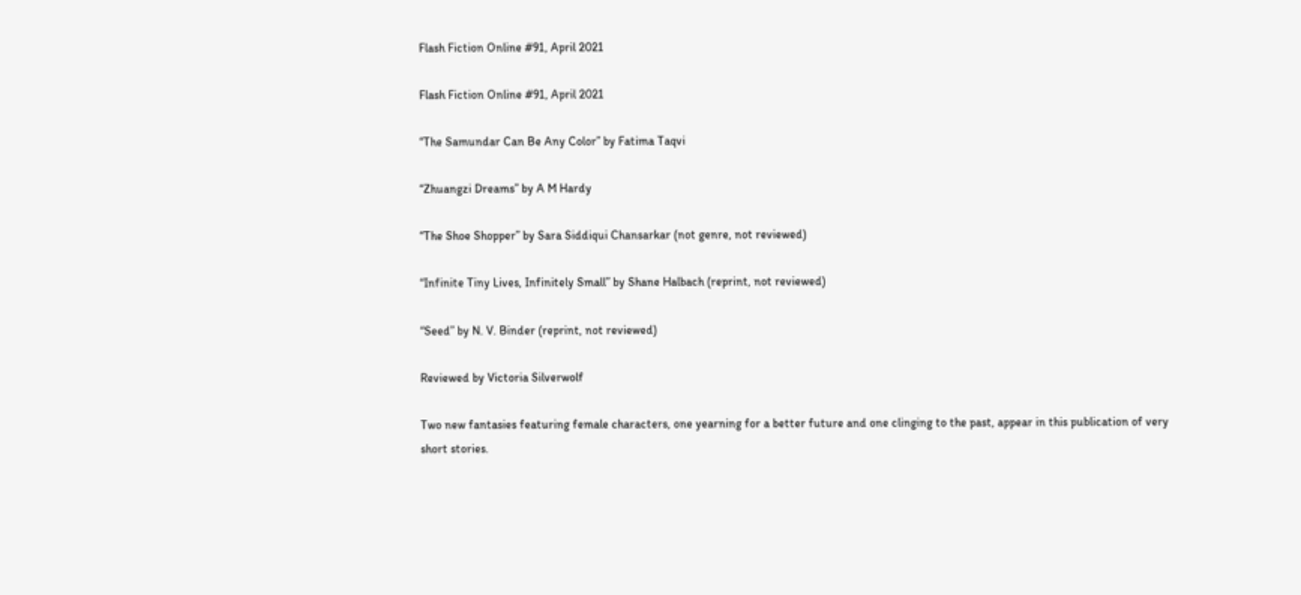Flash Fiction Online #91, April 2021

Flash Fiction Online #91, April 2021

“The Samundar Can Be Any Color” by Fatima Taqvi

“Zhuangzi Dreams” by A M Hardy

“The Shoe Shopper” by Sara Siddiqui Chansarkar (not genre, not reviewed)

“Infinite Tiny Lives, Infinitely Small” by Shane Halbach (reprint, not reviewed)

“Seed” by N. V. Binder (reprint, not reviewed)

Reviewed by Victoria Silverwolf

Two new fantasies featuring female characters, one yearning for a better future and one clinging to the past, appear in this publication of very short stories.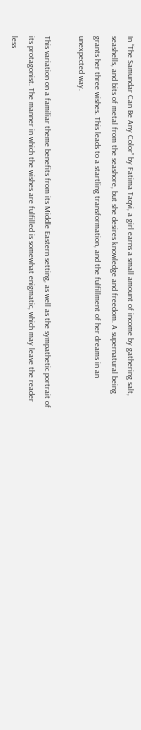In “The Samundar Can Be Any Color” by Fatima Taqvi, a girl earns a small amount of income by gathering salt, seashells, and bits of metal from the seashore, but she desires knowledge and freedom. A supernatural being grants her three wishes. This leads to a startling transformation, and the fulfillment of her dreams in an unexpected way.

This variation on a familiar theme benefits from its Middle Eastern setting, as well as the sympathetic portrait of its protagonist. The manner in which the wishes are fulfilled is somewhat enigmatic, which may leave the reader less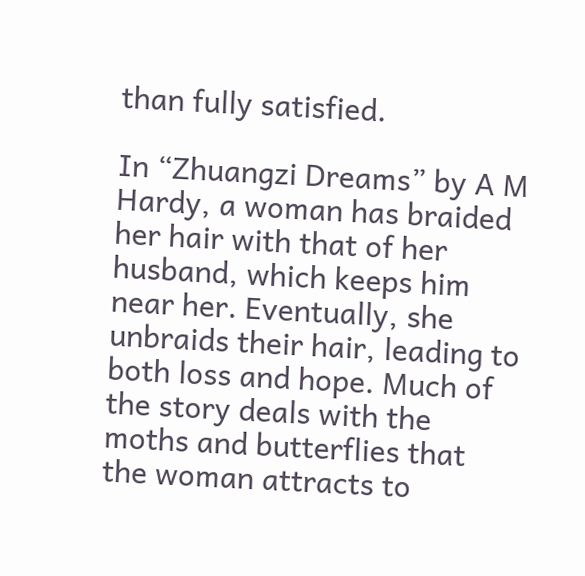than fully satisfied.

In “Zhuangzi Dreams” by A M Hardy, a woman has braided her hair with that of her husband, which keeps him near her. Eventually, she unbraids their hair, leading to both loss and hope. Much of the story deals with the moths and butterflies that the woman attracts to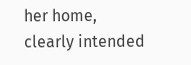her home, clearly intended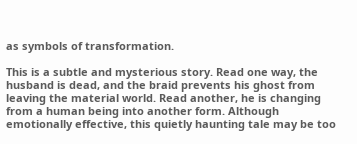as symbols of transformation.

This is a subtle and mysterious story. Read one way, the husband is dead, and the braid prevents his ghost from leaving the material world. Read another, he is changing from a human being into another form. Although emotionally effective, this quietly haunting tale may be too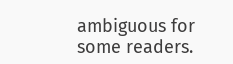ambiguous for some readers.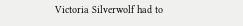Victoria Silverwolf had to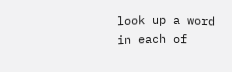look up a word in each of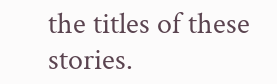the titles of these stories.